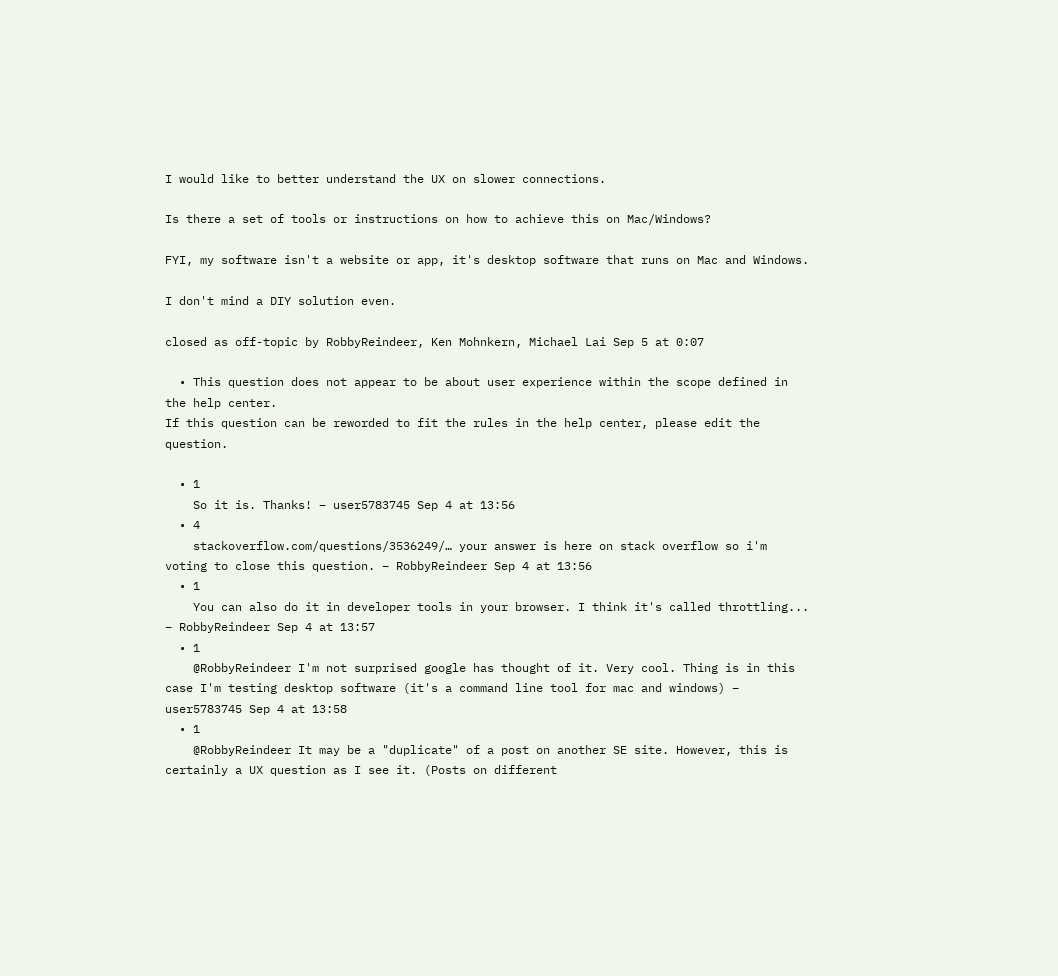I would like to better understand the UX on slower connections.

Is there a set of tools or instructions on how to achieve this on Mac/Windows?

FYI, my software isn't a website or app, it's desktop software that runs on Mac and Windows.

I don't mind a DIY solution even.

closed as off-topic by RobbyReindeer, Ken Mohnkern, Michael Lai Sep 5 at 0:07

  • This question does not appear to be about user experience within the scope defined in the help center.
If this question can be reworded to fit the rules in the help center, please edit the question.

  • 1
    So it is. Thanks! – user5783745 Sep 4 at 13:56
  • 4
    stackoverflow.com/questions/3536249/… your answer is here on stack overflow so i'm voting to close this question. – RobbyReindeer Sep 4 at 13:56
  • 1
    You can also do it in developer tools in your browser. I think it's called throttling... – RobbyReindeer Sep 4 at 13:57
  • 1
    @RobbyReindeer I'm not surprised google has thought of it. Very cool. Thing is in this case I'm testing desktop software (it's a command line tool for mac and windows) – user5783745 Sep 4 at 13:58
  • 1
    @RobbyReindeer It may be a "duplicate" of a post on another SE site. However, this is certainly a UX question as I see it. (Posts on different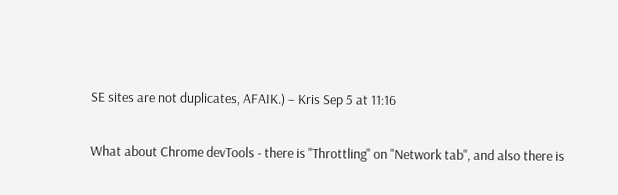SE sites are not duplicates, AFAIK.) – Kris Sep 5 at 11:16

What about Chrome devTools - there is "Throttling" on "Network tab", and also there is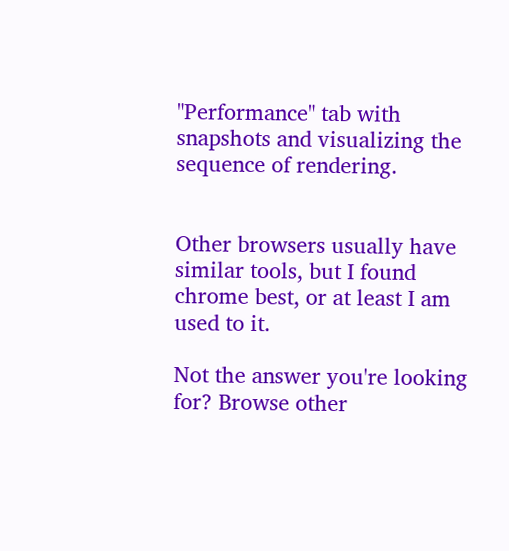"Performance" tab with snapshots and visualizing the sequence of rendering.


Other browsers usually have similar tools, but I found chrome best, or at least I am used to it.

Not the answer you're looking for? Browse other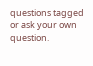questions tagged or ask your own question.